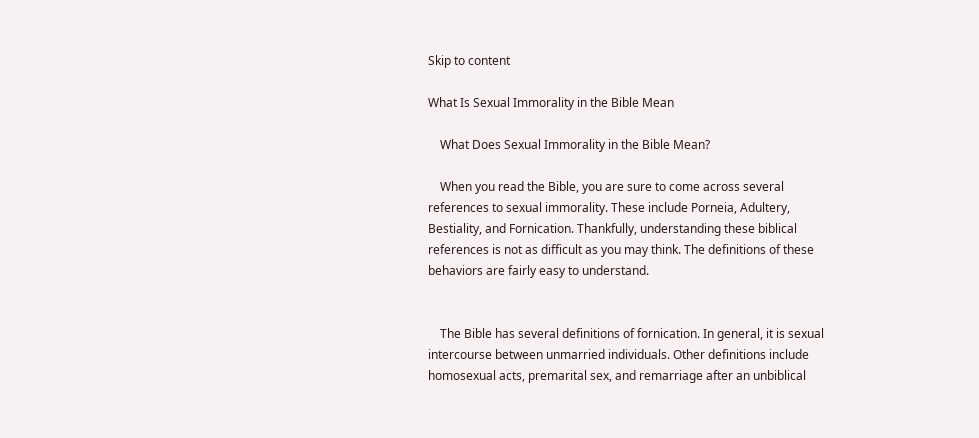Skip to content

What Is Sexual Immorality in the Bible Mean

    What Does Sexual Immorality in the Bible Mean?

    When you read the Bible, you are sure to come across several references to sexual immorality. These include Porneia, Adultery, Bestiality, and Fornication. Thankfully, understanding these biblical references is not as difficult as you may think. The definitions of these behaviors are fairly easy to understand.


    The Bible has several definitions of fornication. In general, it is sexual intercourse between unmarried individuals. Other definitions include homosexual acts, premarital sex, and remarriage after an unbiblical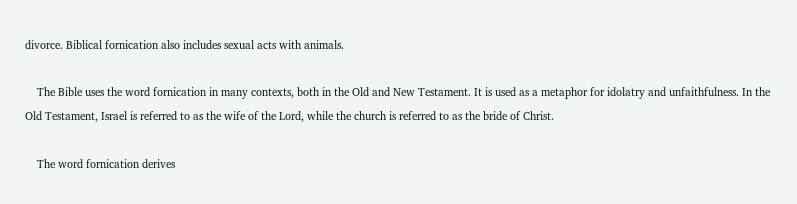divorce. Biblical fornication also includes sexual acts with animals.

    The Bible uses the word fornication in many contexts, both in the Old and New Testament. It is used as a metaphor for idolatry and unfaithfulness. In the Old Testament, Israel is referred to as the wife of the Lord, while the church is referred to as the bride of Christ.

    The word fornication derives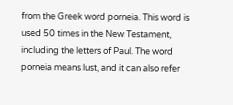from the Greek word porneia. This word is used 50 times in the New Testament, including the letters of Paul. The word porneia means lust, and it can also refer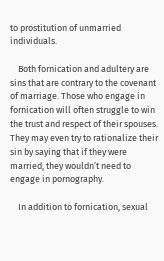to prostitution of unmarried individuals.

    Both fornication and adultery are sins that are contrary to the covenant of marriage. Those who engage in fornication will often struggle to win the trust and respect of their spouses. They may even try to rationalize their sin by saying that if they were married, they wouldn’t need to engage in pornography.

    In addition to fornication, sexual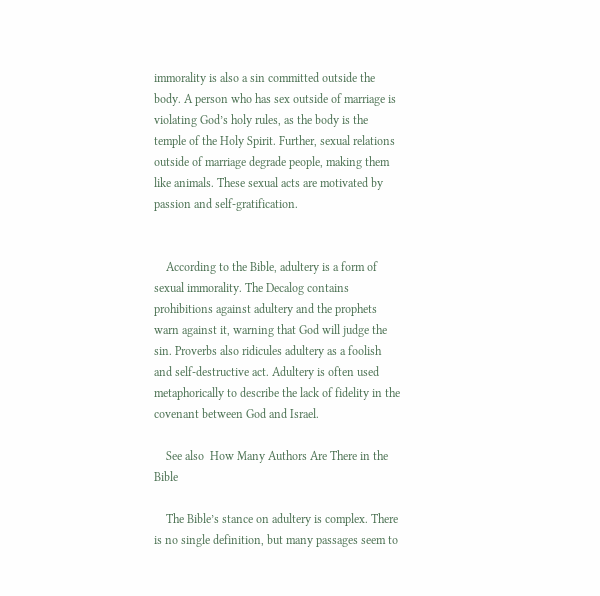immorality is also a sin committed outside the body. A person who has sex outside of marriage is violating God’s holy rules, as the body is the temple of the Holy Spirit. Further, sexual relations outside of marriage degrade people, making them like animals. These sexual acts are motivated by passion and self-gratification.


    According to the Bible, adultery is a form of sexual immorality. The Decalog contains prohibitions against adultery and the prophets warn against it, warning that God will judge the sin. Proverbs also ridicules adultery as a foolish and self-destructive act. Adultery is often used metaphorically to describe the lack of fidelity in the covenant between God and Israel.

    See also  How Many Authors Are There in the Bible

    The Bible’s stance on adultery is complex. There is no single definition, but many passages seem to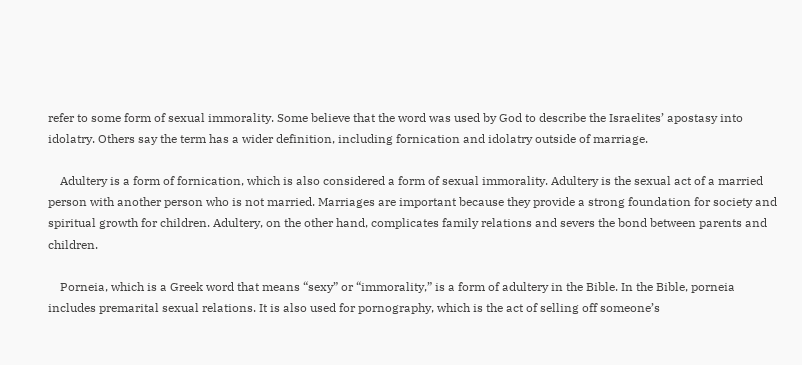refer to some form of sexual immorality. Some believe that the word was used by God to describe the Israelites’ apostasy into idolatry. Others say the term has a wider definition, including fornication and idolatry outside of marriage.

    Adultery is a form of fornication, which is also considered a form of sexual immorality. Adultery is the sexual act of a married person with another person who is not married. Marriages are important because they provide a strong foundation for society and spiritual growth for children. Adultery, on the other hand, complicates family relations and severs the bond between parents and children.

    Porneia, which is a Greek word that means “sexy” or “immorality,” is a form of adultery in the Bible. In the Bible, porneia includes premarital sexual relations. It is also used for pornography, which is the act of selling off someone’s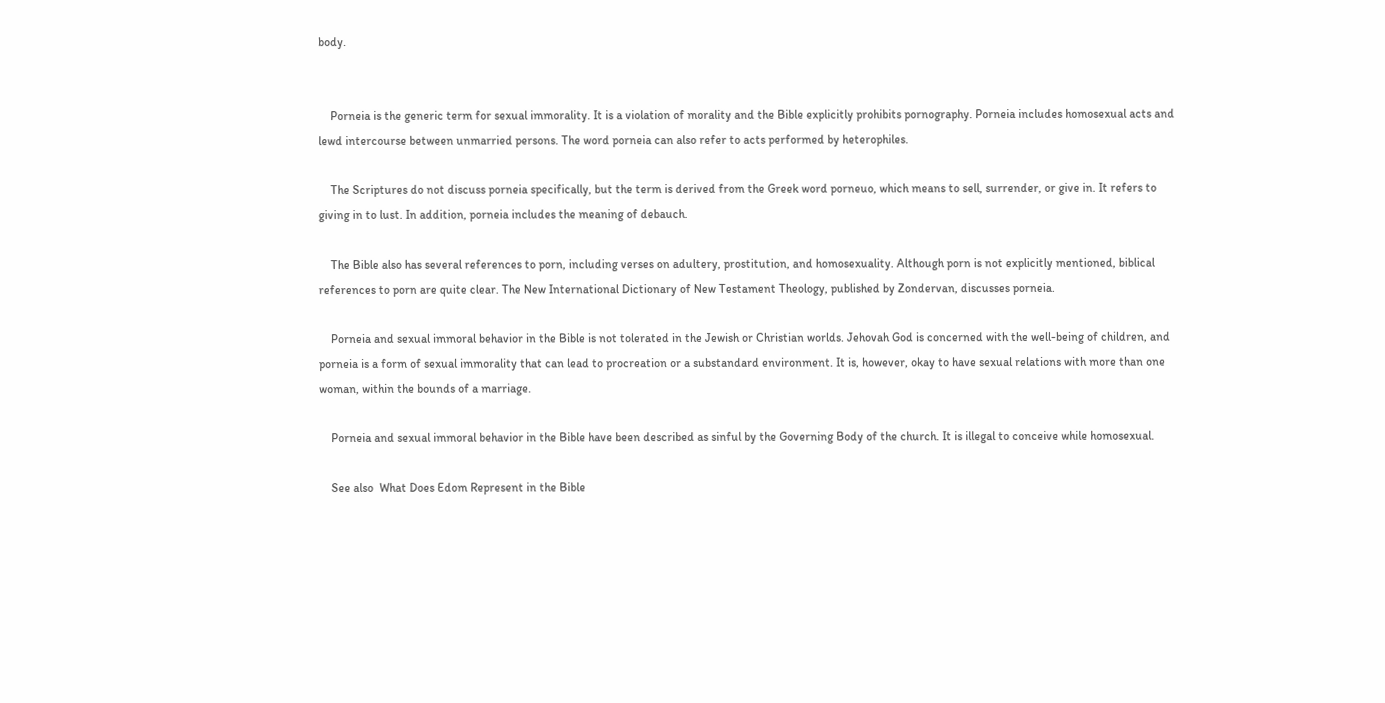body.


    Porneia is the generic term for sexual immorality. It is a violation of morality and the Bible explicitly prohibits pornography. Porneia includes homosexual acts and lewd intercourse between unmarried persons. The word porneia can also refer to acts performed by heterophiles.

    The Scriptures do not discuss porneia specifically, but the term is derived from the Greek word porneuo, which means to sell, surrender, or give in. It refers to giving in to lust. In addition, porneia includes the meaning of debauch.

    The Bible also has several references to porn, including verses on adultery, prostitution, and homosexuality. Although porn is not explicitly mentioned, biblical references to porn are quite clear. The New International Dictionary of New Testament Theology, published by Zondervan, discusses porneia.

    Porneia and sexual immoral behavior in the Bible is not tolerated in the Jewish or Christian worlds. Jehovah God is concerned with the well-being of children, and porneia is a form of sexual immorality that can lead to procreation or a substandard environment. It is, however, okay to have sexual relations with more than one woman, within the bounds of a marriage.

    Porneia and sexual immoral behavior in the Bible have been described as sinful by the Governing Body of the church. It is illegal to conceive while homosexual.

    See also  What Does Edom Represent in the Bible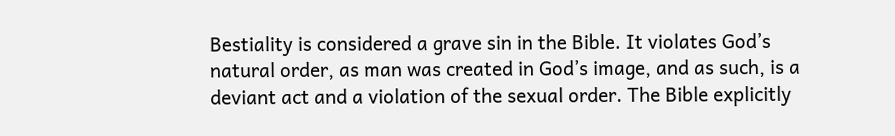Bestiality is considered a grave sin in the Bible. It violates God’s natural order, as man was created in God’s image, and as such, is a deviant act and a violation of the sexual order. The Bible explicitly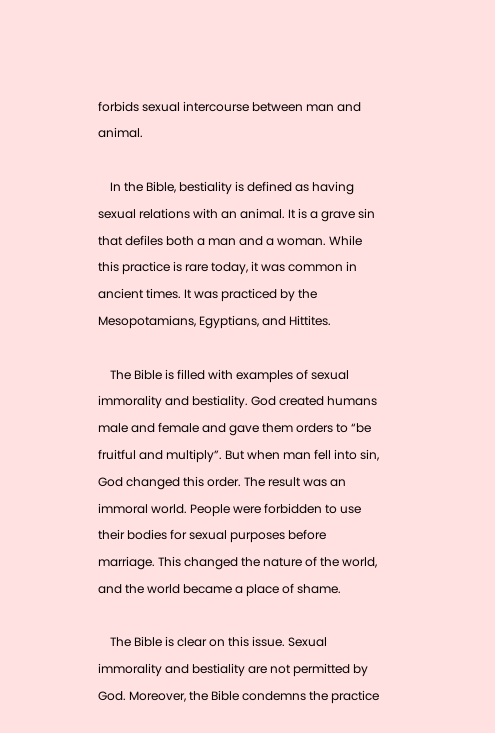forbids sexual intercourse between man and animal.

    In the Bible, bestiality is defined as having sexual relations with an animal. It is a grave sin that defiles both a man and a woman. While this practice is rare today, it was common in ancient times. It was practiced by the Mesopotamians, Egyptians, and Hittites.

    The Bible is filled with examples of sexual immorality and bestiality. God created humans male and female and gave them orders to “be fruitful and multiply”. But when man fell into sin, God changed this order. The result was an immoral world. People were forbidden to use their bodies for sexual purposes before marriage. This changed the nature of the world, and the world became a place of shame.

    The Bible is clear on this issue. Sexual immorality and bestiality are not permitted by God. Moreover, the Bible condemns the practice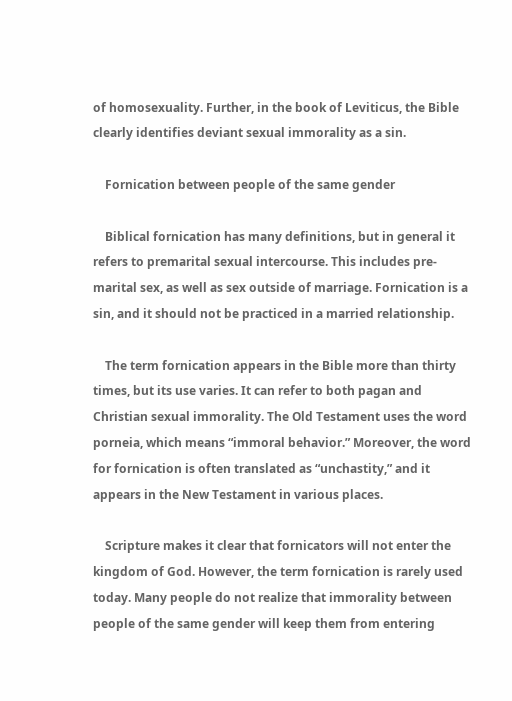of homosexuality. Further, in the book of Leviticus, the Bible clearly identifies deviant sexual immorality as a sin.

    Fornication between people of the same gender

    Biblical fornication has many definitions, but in general it refers to premarital sexual intercourse. This includes pre-marital sex, as well as sex outside of marriage. Fornication is a sin, and it should not be practiced in a married relationship.

    The term fornication appears in the Bible more than thirty times, but its use varies. It can refer to both pagan and Christian sexual immorality. The Old Testament uses the word porneia, which means “immoral behavior.” Moreover, the word for fornication is often translated as “unchastity,” and it appears in the New Testament in various places.

    Scripture makes it clear that fornicators will not enter the kingdom of God. However, the term fornication is rarely used today. Many people do not realize that immorality between people of the same gender will keep them from entering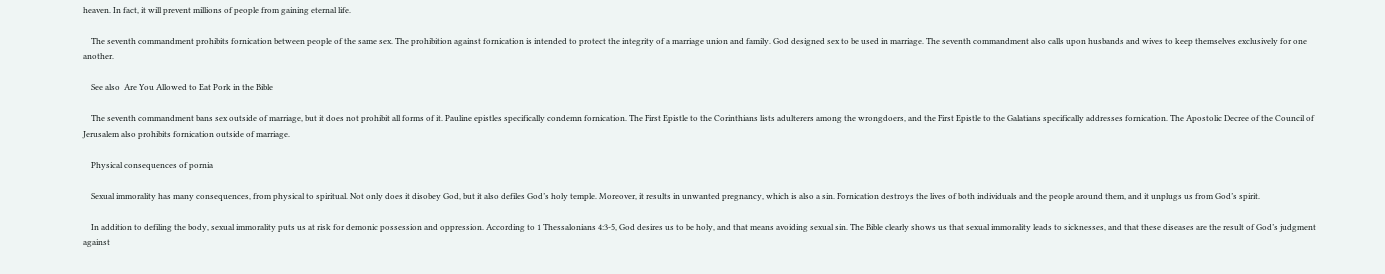heaven. In fact, it will prevent millions of people from gaining eternal life.

    The seventh commandment prohibits fornication between people of the same sex. The prohibition against fornication is intended to protect the integrity of a marriage union and family. God designed sex to be used in marriage. The seventh commandment also calls upon husbands and wives to keep themselves exclusively for one another.

    See also  Are You Allowed to Eat Pork in the Bible

    The seventh commandment bans sex outside of marriage, but it does not prohibit all forms of it. Pauline epistles specifically condemn fornication. The First Epistle to the Corinthians lists adulterers among the wrongdoers, and the First Epistle to the Galatians specifically addresses fornication. The Apostolic Decree of the Council of Jerusalem also prohibits fornication outside of marriage.

    Physical consequences of pornia

    Sexual immorality has many consequences, from physical to spiritual. Not only does it disobey God, but it also defiles God’s holy temple. Moreover, it results in unwanted pregnancy, which is also a sin. Fornication destroys the lives of both individuals and the people around them, and it unplugs us from God’s spirit.

    In addition to defiling the body, sexual immorality puts us at risk for demonic possession and oppression. According to 1 Thessalonians 4:3-5, God desires us to be holy, and that means avoiding sexual sin. The Bible clearly shows us that sexual immorality leads to sicknesses, and that these diseases are the result of God’s judgment against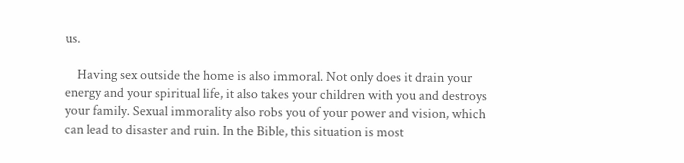us.

    Having sex outside the home is also immoral. Not only does it drain your energy and your spiritual life, it also takes your children with you and destroys your family. Sexual immorality also robs you of your power and vision, which can lead to disaster and ruin. In the Bible, this situation is most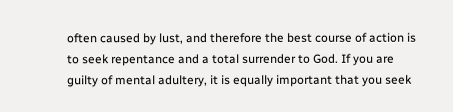often caused by lust, and therefore the best course of action is to seek repentance and a total surrender to God. If you are guilty of mental adultery, it is equally important that you seek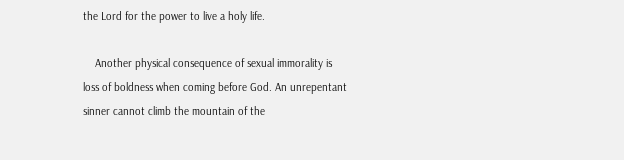the Lord for the power to live a holy life.

    Another physical consequence of sexual immorality is loss of boldness when coming before God. An unrepentant sinner cannot climb the mountain of the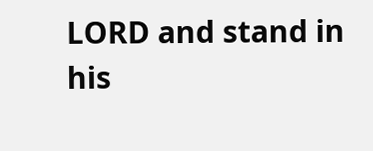LORD and stand in his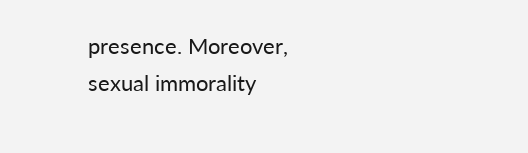presence. Moreover, sexual immorality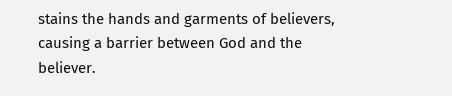stains the hands and garments of believers, causing a barrier between God and the believer.